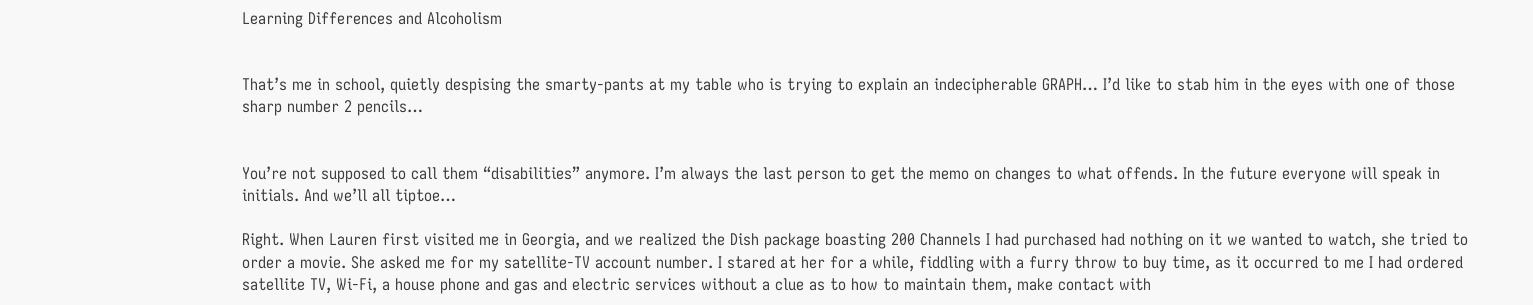Learning Differences and Alcoholism


That’s me in school, quietly despising the smarty-pants at my table who is trying to explain an indecipherable GRAPH… I’d like to stab him in the eyes with one of those sharp number 2 pencils…


You’re not supposed to call them “disabilities” anymore. I’m always the last person to get the memo on changes to what offends. In the future everyone will speak in initials. And we’ll all tiptoe…

Right. When Lauren first visited me in Georgia, and we realized the Dish package boasting 200 Channels I had purchased had nothing on it we wanted to watch, she tried to order a movie. She asked me for my satellite-TV account number. I stared at her for a while, fiddling with a furry throw to buy time, as it occurred to me I had ordered satellite TV, Wi-Fi, a house phone and gas and electric services without a clue as to how to maintain them, make contact with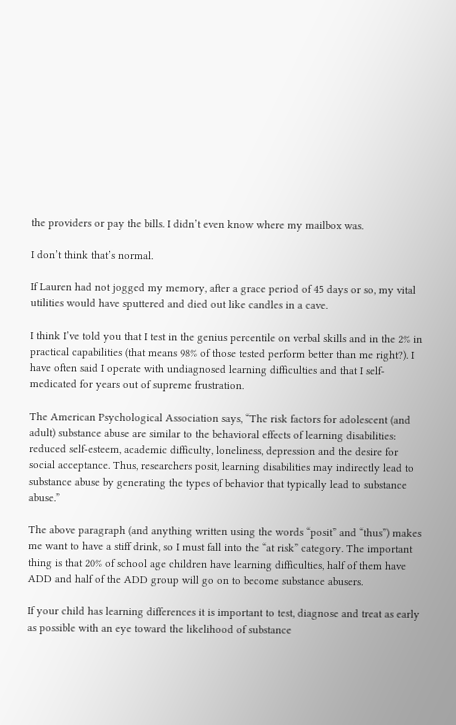the providers or pay the bills. I didn’t even know where my mailbox was.

I don’t think that’s normal.

If Lauren had not jogged my memory, after a grace period of 45 days or so, my vital utilities would have sputtered and died out like candles in a cave.

I think I’ve told you that I test in the genius percentile on verbal skills and in the 2% in practical capabilities (that means 98% of those tested perform better than me right?). I have often said I operate with undiagnosed learning difficulties and that I self-medicated for years out of supreme frustration.

The American Psychological Association says, “The risk factors for adolescent (and adult) substance abuse are similar to the behavioral effects of learning disabilities: reduced self-esteem, academic difficulty, loneliness, depression and the desire for social acceptance. Thus, researchers posit, learning disabilities may indirectly lead to substance abuse by generating the types of behavior that typically lead to substance abuse.”

The above paragraph (and anything written using the words “posit” and “thus”) makes me want to have a stiff drink, so I must fall into the “at risk” category. The important thing is that 20% of school age children have learning difficulties, half of them have ADD and half of the ADD group will go on to become substance abusers.

If your child has learning differences it is important to test, diagnose and treat as early as possible with an eye toward the likelihood of substance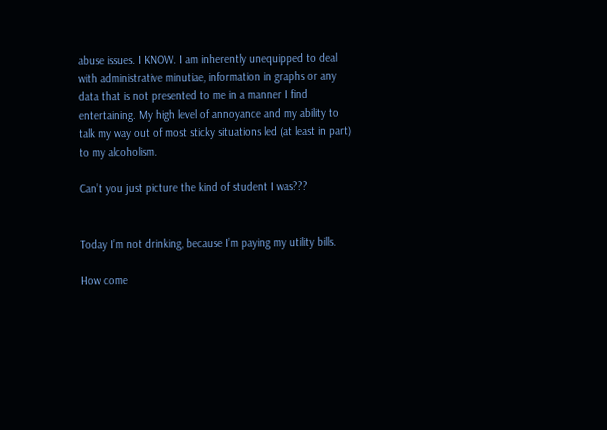abuse issues. I KNOW. I am inherently unequipped to deal with administrative minutiae, information in graphs or any data that is not presented to me in a manner I find entertaining. My high level of annoyance and my ability to talk my way out of most sticky situations led (at least in part) to my alcoholism.

Can’t you just picture the kind of student I was???


Today I’m not drinking, because I’m paying my utility bills.

How come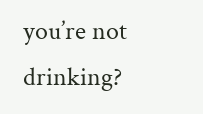you’re not drinking?